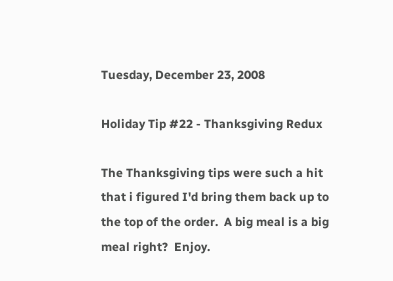Tuesday, December 23, 2008

Holiday Tip #22 - Thanksgiving Redux

The Thanksgiving tips were such a hit that i figured I'd bring them back up to the top of the order.  A big meal is a big meal right?  Enjoy.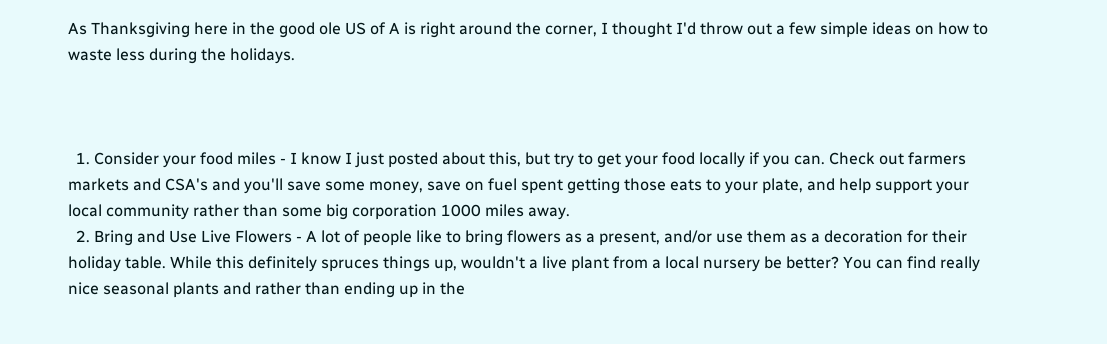As Thanksgiving here in the good ole US of A is right around the corner, I thought I'd throw out a few simple ideas on how to waste less during the holidays.



  1. Consider your food miles - I know I just posted about this, but try to get your food locally if you can. Check out farmers markets and CSA's and you'll save some money, save on fuel spent getting those eats to your plate, and help support your local community rather than some big corporation 1000 miles away.
  2. Bring and Use Live Flowers - A lot of people like to bring flowers as a present, and/or use them as a decoration for their holiday table. While this definitely spruces things up, wouldn't a live plant from a local nursery be better? You can find really nice seasonal plants and rather than ending up in the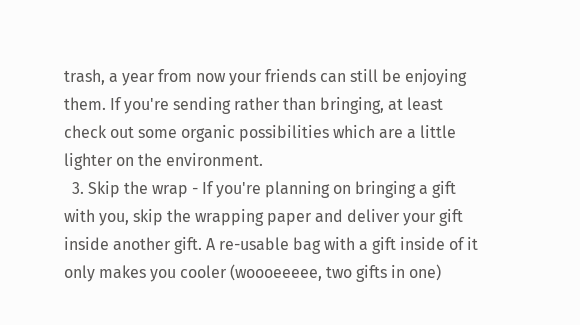trash, a year from now your friends can still be enjoying them. If you're sending rather than bringing, at least check out some organic possibilities which are a little lighter on the environment.
  3. Skip the wrap - If you're planning on bringing a gift with you, skip the wrapping paper and deliver your gift inside another gift. A re-usable bag with a gift inside of it only makes you cooler (woooeeeee, two gifts in one)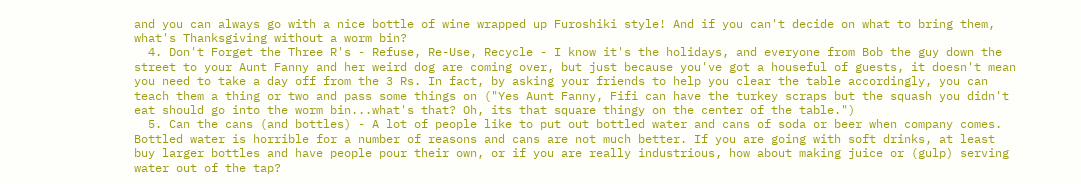and you can always go with a nice bottle of wine wrapped up Furoshiki style! And if you can't decide on what to bring them, what's Thanksgiving without a worm bin?
  4. Don't Forget the Three R's - Refuse, Re-Use, Recycle - I know it's the holidays, and everyone from Bob the guy down the street to your Aunt Fanny and her weird dog are coming over, but just because you've got a houseful of guests, it doesn't mean you need to take a day off from the 3 Rs. In fact, by asking your friends to help you clear the table accordingly, you can teach them a thing or two and pass some things on ("Yes Aunt Fanny, Fifi can have the turkey scraps but the squash you didn't eat should go into the worm bin...what's that? Oh, its that square thingy on the center of the table.")
  5. Can the cans (and bottles) - A lot of people like to put out bottled water and cans of soda or beer when company comes. Bottled water is horrible for a number of reasons and cans are not much better. If you are going with soft drinks, at least buy larger bottles and have people pour their own, or if you are really industrious, how about making juice or (gulp) serving water out of the tap?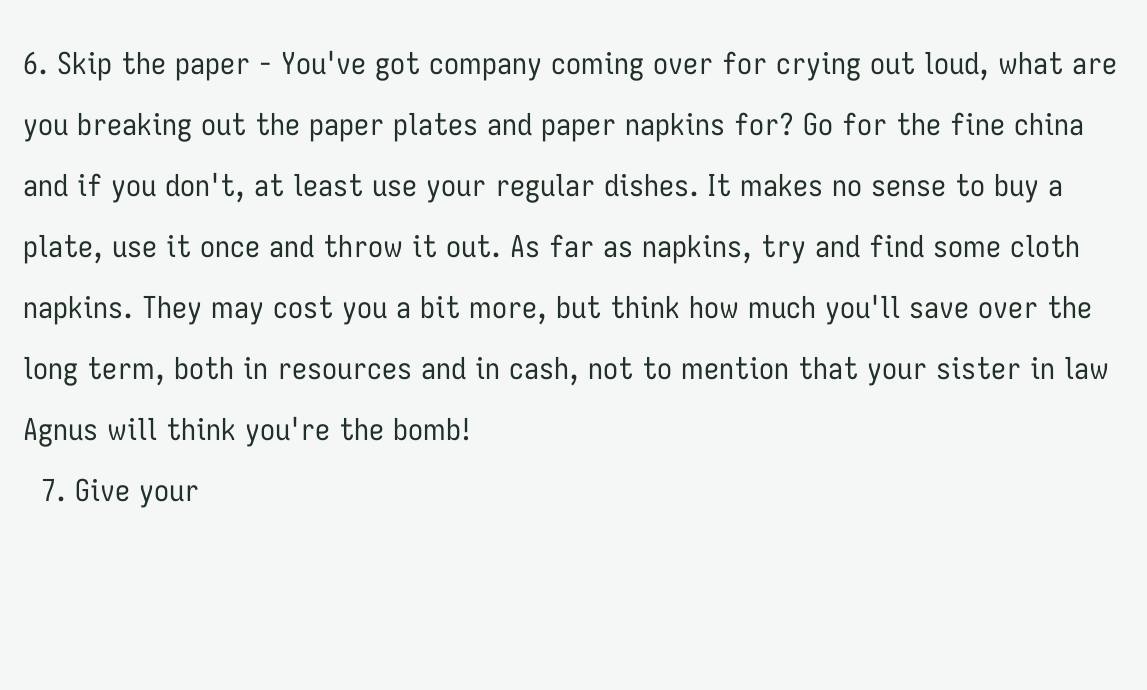6. Skip the paper - You've got company coming over for crying out loud, what are you breaking out the paper plates and paper napkins for? Go for the fine china and if you don't, at least use your regular dishes. It makes no sense to buy a plate, use it once and throw it out. As far as napkins, try and find some cloth napkins. They may cost you a bit more, but think how much you'll save over the long term, both in resources and in cash, not to mention that your sister in law Agnus will think you're the bomb!
  7. Give your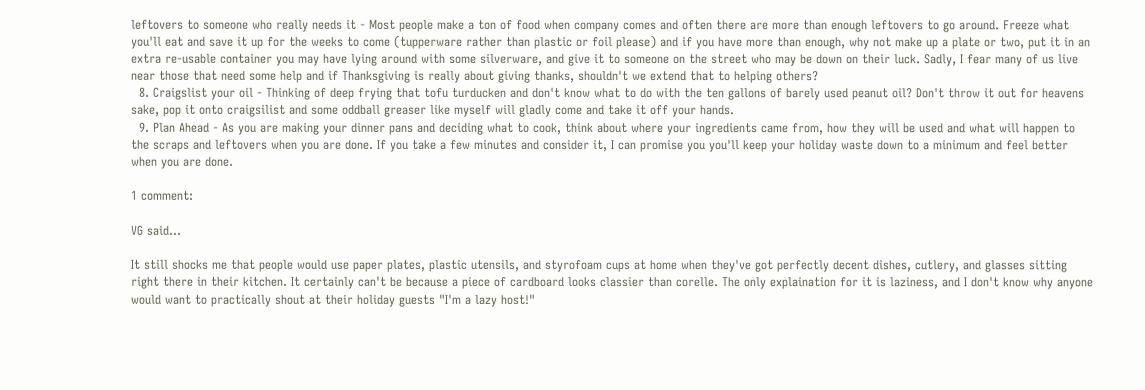leftovers to someone who really needs it - Most people make a ton of food when company comes and often there are more than enough leftovers to go around. Freeze what you'll eat and save it up for the weeks to come (tupperware rather than plastic or foil please) and if you have more than enough, why not make up a plate or two, put it in an extra re-usable container you may have lying around with some silverware, and give it to someone on the street who may be down on their luck. Sadly, I fear many of us live near those that need some help and if Thanksgiving is really about giving thanks, shouldn't we extend that to helping others?
  8. Craigslist your oil - Thinking of deep frying that tofu turducken and don't know what to do with the ten gallons of barely used peanut oil? Don't throw it out for heavens sake, pop it onto craigsilist and some oddball greaser like myself will gladly come and take it off your hands.
  9. Plan Ahead - As you are making your dinner pans and deciding what to cook, think about where your ingredients came from, how they will be used and what will happen to the scraps and leftovers when you are done. If you take a few minutes and consider it, I can promise you you'll keep your holiday waste down to a minimum and feel better when you are done.

1 comment:

VG said...

It still shocks me that people would use paper plates, plastic utensils, and styrofoam cups at home when they've got perfectly decent dishes, cutlery, and glasses sitting right there in their kitchen. It certainly can't be because a piece of cardboard looks classier than corelle. The only explaination for it is laziness, and I don't know why anyone would want to practically shout at their holiday guests "I'm a lazy host!"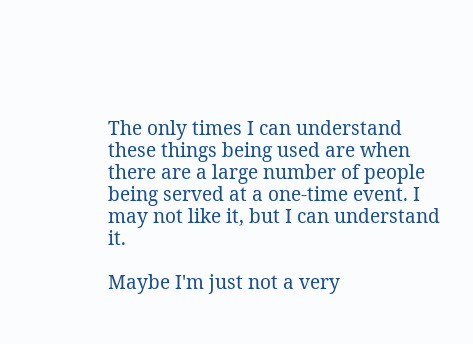The only times I can understand these things being used are when there are a large number of people being served at a one-time event. I may not like it, but I can understand it.

Maybe I'm just not a very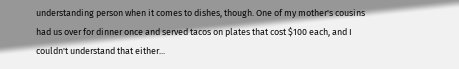understanding person when it comes to dishes, though. One of my mother's cousins had us over for dinner once and served tacos on plates that cost $100 each, and I couldn't understand that either...